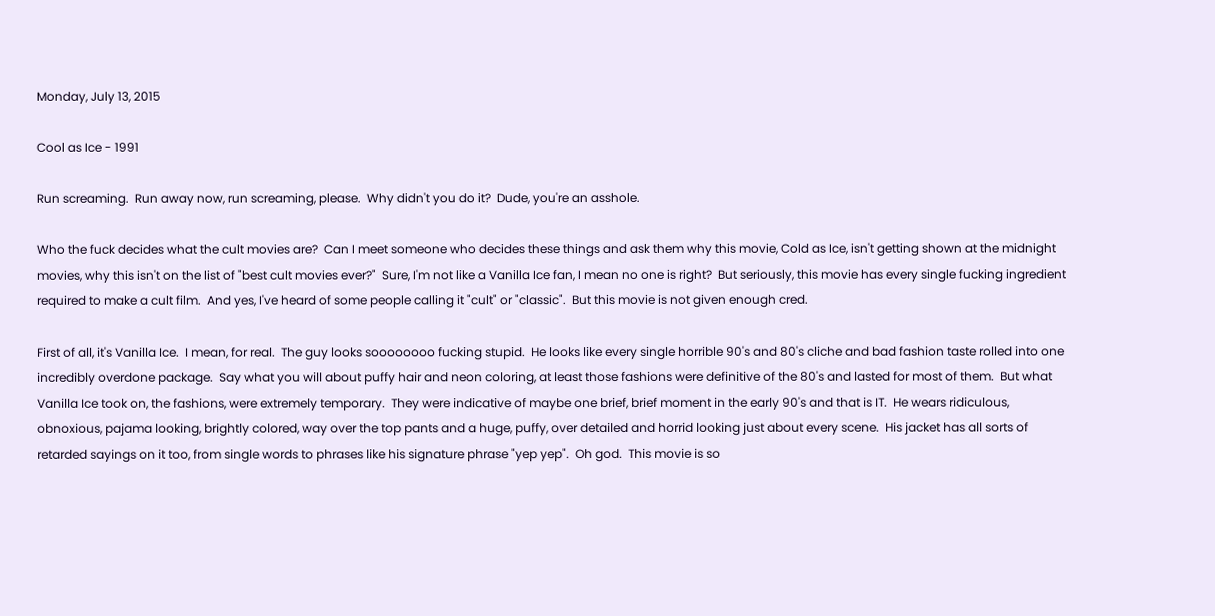Monday, July 13, 2015

Cool as Ice - 1991

Run screaming.  Run away now, run screaming, please.  Why didn't you do it?  Dude, you're an asshole.

Who the fuck decides what the cult movies are?  Can I meet someone who decides these things and ask them why this movie, Cold as Ice, isn't getting shown at the midnight movies, why this isn't on the list of "best cult movies ever?"  Sure, I'm not like a Vanilla Ice fan, I mean no one is right?  But seriously, this movie has every single fucking ingredient required to make a cult film.  And yes, I've heard of some people calling it "cult" or "classic".  But this movie is not given enough cred.

First of all, it's Vanilla Ice.  I mean, for real.  The guy looks soooooooo fucking stupid.  He looks like every single horrible 90's and 80's cliche and bad fashion taste rolled into one incredibly overdone package.  Say what you will about puffy hair and neon coloring, at least those fashions were definitive of the 80's and lasted for most of them.  But what Vanilla Ice took on, the fashions, were extremely temporary.  They were indicative of maybe one brief, brief moment in the early 90's and that is IT.  He wears ridiculous, obnoxious, pajama looking, brightly colored, way over the top pants and a huge, puffy, over detailed and horrid looking just about every scene.  His jacket has all sorts of retarded sayings on it too, from single words to phrases like his signature phrase "yep yep".  Oh god.  This movie is so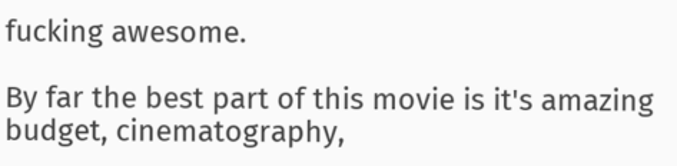fucking awesome.

By far the best part of this movie is it's amazing budget, cinematography,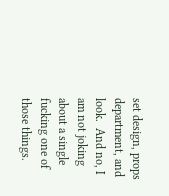set design, props department, and look.  And no, I am not joking about a single fucking one of those things.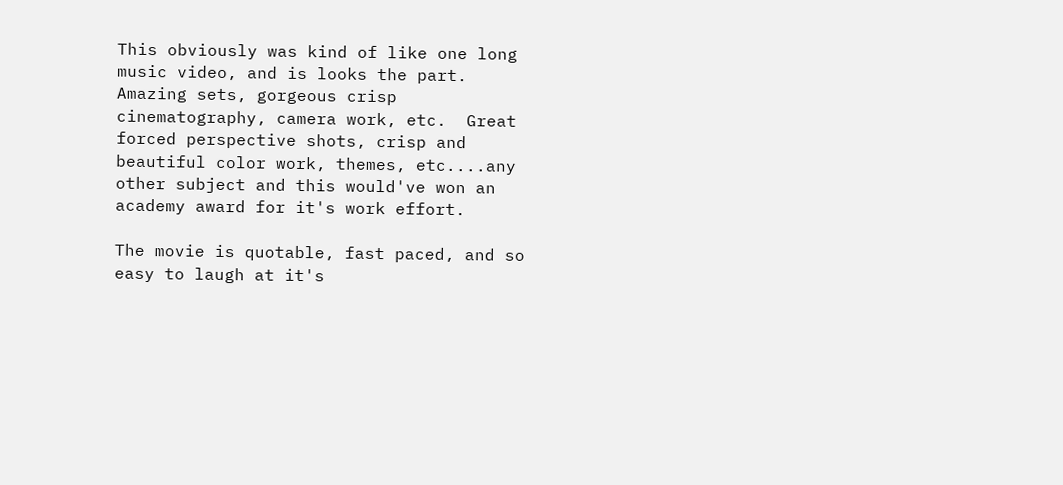This obviously was kind of like one long music video, and is looks the part.  Amazing sets, gorgeous crisp cinematography, camera work, etc.  Great forced perspective shots, crisp and beautiful color work, themes, etc....any other subject and this would've won an academy award for it's work effort.

The movie is quotable, fast paced, and so easy to laugh at it's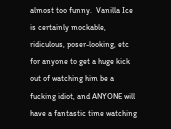almost too funny.  Vanilla Ice is certainly mockable, ridiculous, poser-looking, etc for anyone to get a huge kick out of watching him be a fucking idiot, and ANYONE will have a fantastic time watching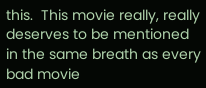this.  This movie really, really deserves to be mentioned in the same breath as every bad movie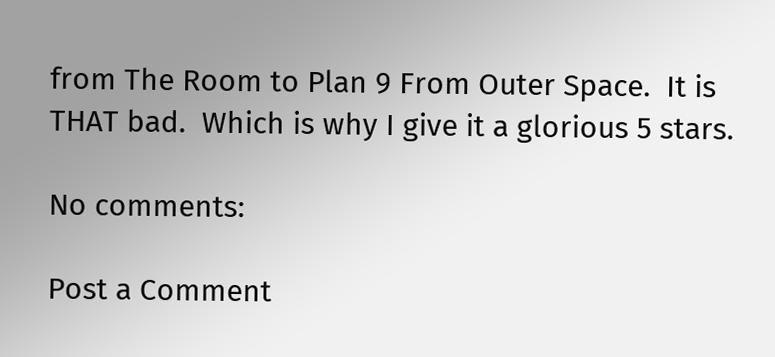from The Room to Plan 9 From Outer Space.  It is THAT bad.  Which is why I give it a glorious 5 stars.

No comments:

Post a Comment